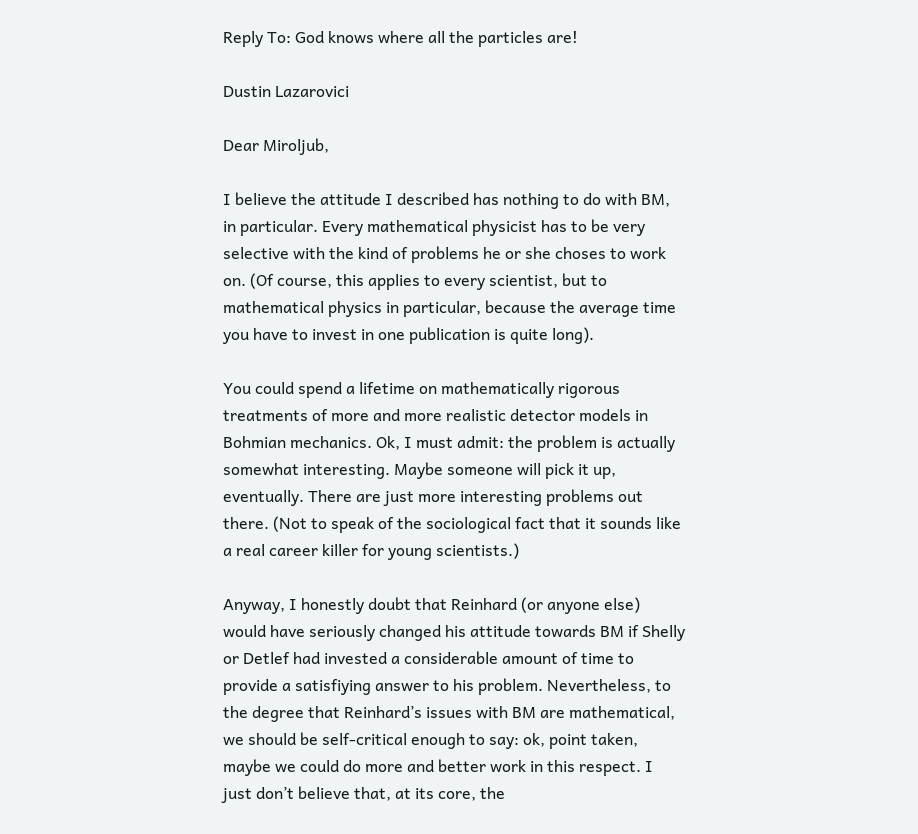Reply To: God knows where all the particles are!

Dustin Lazarovici

Dear Miroljub,

I believe the attitude I described has nothing to do with BM, in particular. Every mathematical physicist has to be very selective with the kind of problems he or she choses to work on. (Of course, this applies to every scientist, but to mathematical physics in particular, because the average time you have to invest in one publication is quite long).

You could spend a lifetime on mathematically rigorous treatments of more and more realistic detector models in Bohmian mechanics. Ok, I must admit: the problem is actually somewhat interesting. Maybe someone will pick it up, eventually. There are just more interesting problems out there. (Not to speak of the sociological fact that it sounds like a real career killer for young scientists.)

Anyway, I honestly doubt that Reinhard (or anyone else) would have seriously changed his attitude towards BM if Shelly or Detlef had invested a considerable amount of time to provide a satisfiying answer to his problem. Nevertheless, to the degree that Reinhard’s issues with BM are mathematical, we should be self-critical enough to say: ok, point taken, maybe we could do more and better work in this respect. I just don’t believe that, at its core, the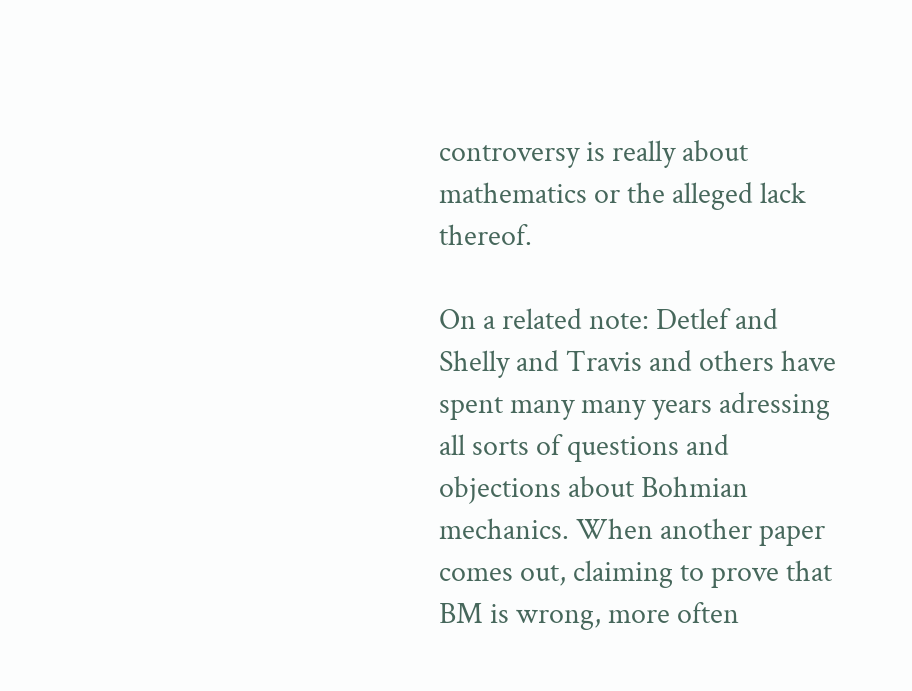controversy is really about mathematics or the alleged lack thereof.

On a related note: Detlef and Shelly and Travis and others have spent many many years adressing all sorts of questions and objections about Bohmian mechanics. When another paper comes out, claiming to prove that BM is wrong, more often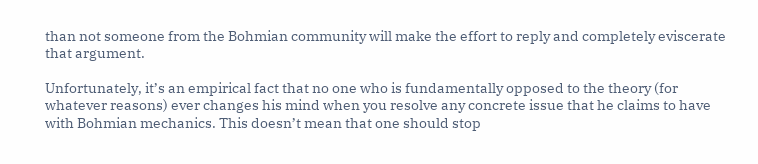than not someone from the Bohmian community will make the effort to reply and completely eviscerate that argument.

Unfortunately, it’s an empirical fact that no one who is fundamentally opposed to the theory (for whatever reasons) ever changes his mind when you resolve any concrete issue that he claims to have with Bohmian mechanics. This doesn’t mean that one should stop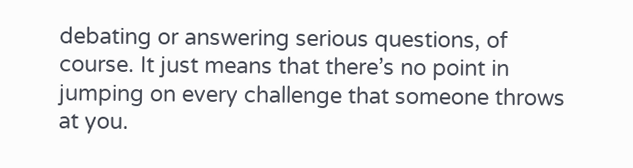debating or answering serious questions, of course. It just means that there’s no point in jumping on every challenge that someone throws at you.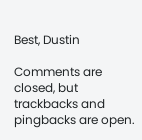Best, Dustin

Comments are closed, but trackbacks and pingbacks are open.